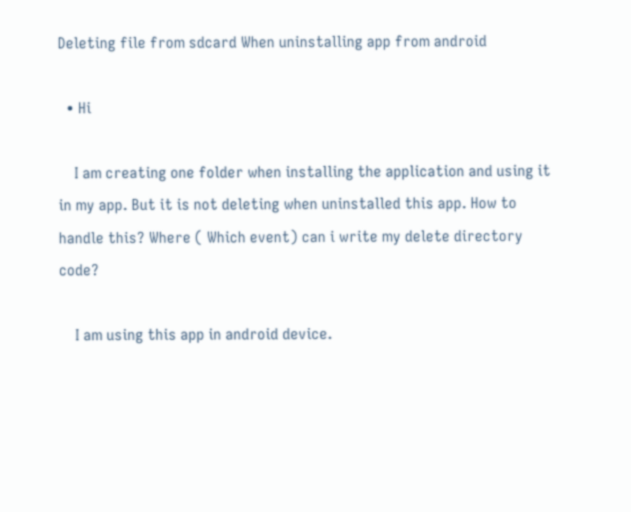Deleting file from sdcard When uninstalling app from android

  • Hi

    I am creating one folder when installing the application and using it in my app. But it is not deleting when uninstalled this app. How to handle this? Where ( Which event) can i write my delete directory code?

    I am using this app in android device.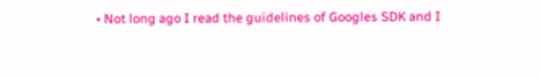• Not long ago I read the guidelines of Googles SDK and I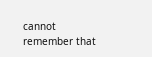cannot remember that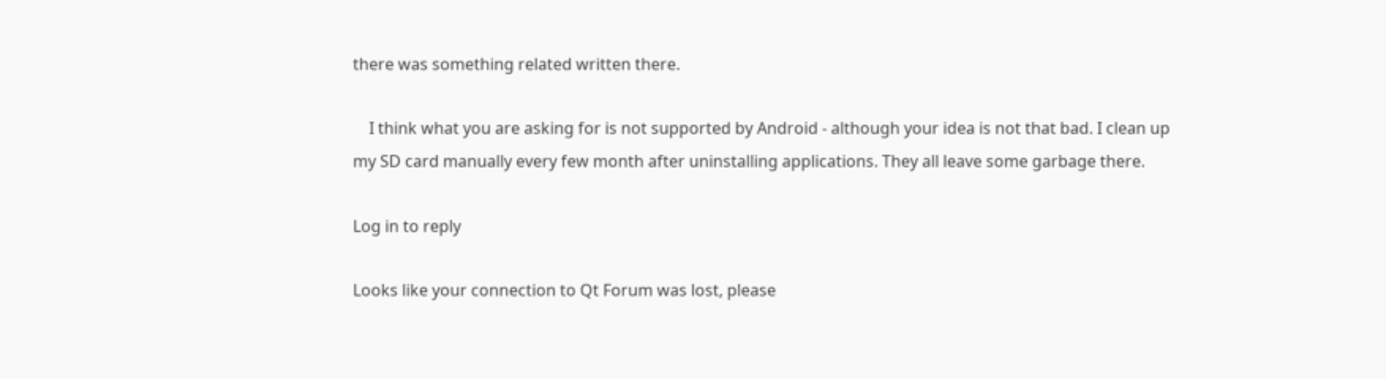there was something related written there.

    I think what you are asking for is not supported by Android - although your idea is not that bad. I clean up my SD card manually every few month after uninstalling applications. They all leave some garbage there.

Log in to reply

Looks like your connection to Qt Forum was lost, please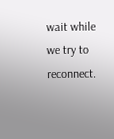wait while we try to reconnect.